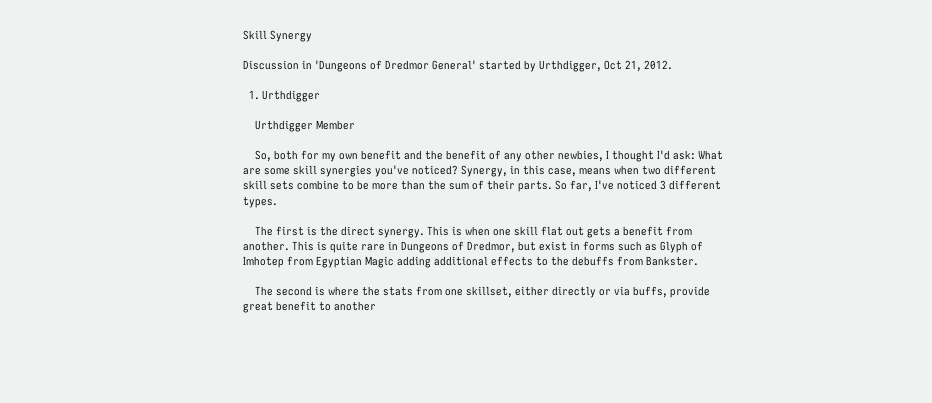Skill Synergy

Discussion in 'Dungeons of Dredmor General' started by Urthdigger, Oct 21, 2012.

  1. Urthdigger

    Urthdigger Member

    So, both for my own benefit and the benefit of any other newbies, I thought I'd ask: What are some skill synergies you've noticed? Synergy, in this case, means when two different skill sets combine to be more than the sum of their parts. So far, I've noticed 3 different types.

    The first is the direct synergy. This is when one skill flat out gets a benefit from another. This is quite rare in Dungeons of Dredmor, but exist in forms such as Glyph of Imhotep from Egyptian Magic adding additional effects to the debuffs from Bankster.

    The second is where the stats from one skillset, either directly or via buffs, provide great benefit to another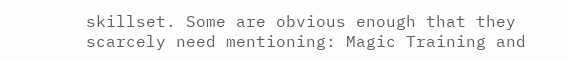skillset. Some are obvious enough that they scarcely need mentioning: Magic Training and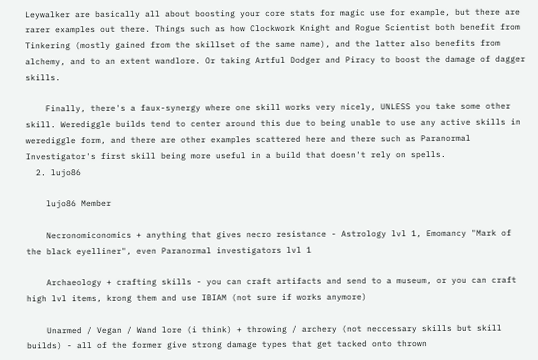Leywalker are basically all about boosting your core stats for magic use for example, but there are rarer examples out there. Things such as how Clockwork Knight and Rogue Scientist both benefit from Tinkering (mostly gained from the skillset of the same name), and the latter also benefits from alchemy, and to an extent wandlore. Or taking Artful Dodger and Piracy to boost the damage of dagger skills.

    Finally, there's a faux-synergy where one skill works very nicely, UNLESS you take some other skill. Werediggle builds tend to center around this due to being unable to use any active skills in werediggle form, and there are other examples scattered here and there such as Paranormal Investigator's first skill being more useful in a build that doesn't rely on spells.
  2. lujo86

    lujo86 Member

    Necronomiconomics + anything that gives necro resistance - Astrology lvl 1, Emomancy "Mark of the black eyelliner", even Paranormal investigators lvl 1

    Archaeology + crafting skills - you can craft artifacts and send to a museum, or you can craft high lvl items, krong them and use IBIAM (not sure if works anymore)

    Unarmed / Vegan / Wand lore (i think) + throwing / archery (not neccessary skills but skill builds) - all of the former give strong damage types that get tacked onto thrown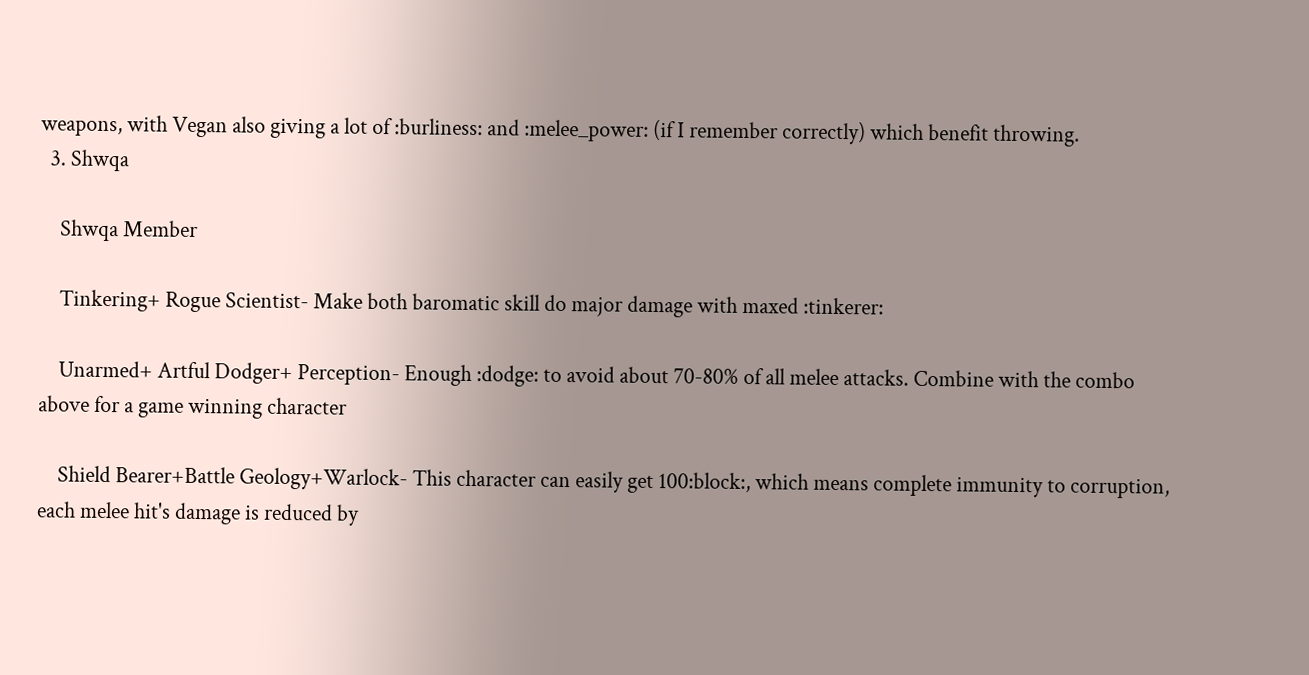weapons, with Vegan also giving a lot of :burliness: and :melee_power: (if I remember correctly) which benefit throwing.
  3. Shwqa

    Shwqa Member

    Tinkering+ Rogue Scientist- Make both baromatic skill do major damage with maxed :tinkerer:

    Unarmed+ Artful Dodger+ Perception- Enough :dodge: to avoid about 70-80% of all melee attacks. Combine with the combo above for a game winning character

    Shield Bearer+Battle Geology+Warlock- This character can easily get 100:block:, which means complete immunity to corruption, each melee hit's damage is reduced by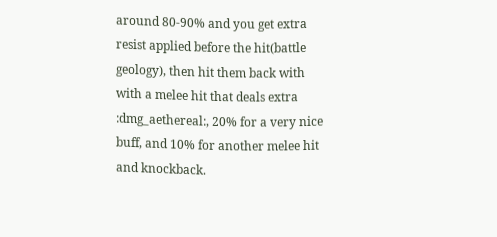around 80-90% and you get extra resist applied before the hit(battle geology), then hit them back with with a melee hit that deals extra :dmg_aethereal:, 20% for a very nice buff, and 10% for another melee hit and knockback.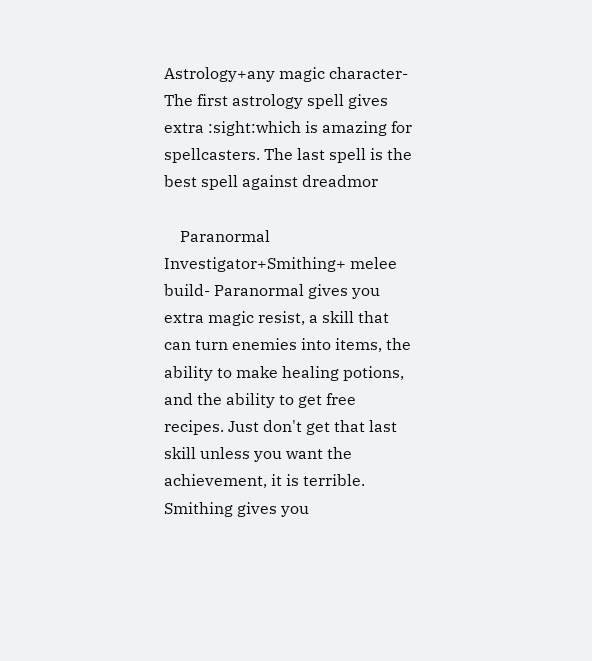Astrology+any magic character- The first astrology spell gives extra :sight:which is amazing for spellcasters. The last spell is the best spell against dreadmor

    Paranormal Investigator+Smithing+ melee build- Paranormal gives you extra magic resist, a skill that can turn enemies into items, the ability to make healing potions, and the ability to get free recipes. Just don't get that last skill unless you want the achievement, it is terrible. Smithing gives you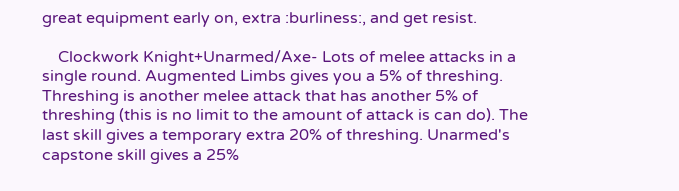great equipment early on, extra :burliness:, and get resist.

    Clockwork Knight+Unarmed/Axe- Lots of melee attacks in a single round. Augmented Limbs gives you a 5% of threshing. Threshing is another melee attack that has another 5% of threshing (this is no limit to the amount of attack is can do). The last skill gives a temporary extra 20% of threshing. Unarmed's capstone skill gives a 25%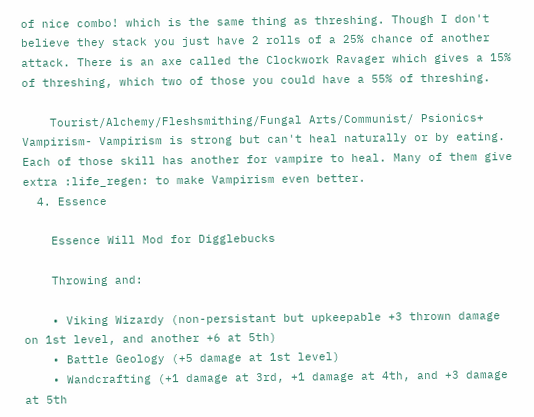of nice combo! which is the same thing as threshing. Though I don't believe they stack you just have 2 rolls of a 25% chance of another attack. There is an axe called the Clockwork Ravager which gives a 15% of threshing, which two of those you could have a 55% of threshing.

    Tourist/Alchemy/Fleshsmithing/Fungal Arts/Communist/ Psionics+ Vampirism- Vampirism is strong but can't heal naturally or by eating. Each of those skill has another for vampire to heal. Many of them give extra :life_regen: to make Vampirism even better.
  4. Essence

    Essence Will Mod for Digglebucks

    Throwing and:

    • Viking Wizardy (non-persistant but upkeepable +3 thrown damage on 1st level, and another +6 at 5th)
    • Battle Geology (+5 damage at 1st level)
    • Wandcrafting (+1 damage at 3rd, +1 damage at 4th, and +3 damage at 5th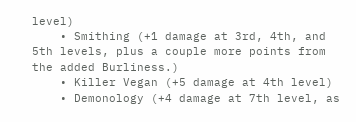level)
    • Smithing (+1 damage at 3rd, 4th, and 5th levels, plus a couple more points from the added Burliness.)
    • Killer Vegan (+5 damage at 4th level)
    • Demonology (+4 damage at 7th level, as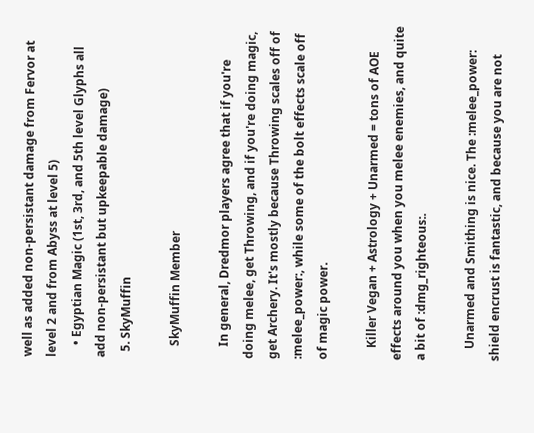well as added non-persistant damage from Fervor at level 2 and from Abyss at level 5)
    • Egyptian Magic (1st, 3rd, and 5th level Glyphs all add non-persistant but upkeepable damage)
  5. SkyMuffin

    SkyMuffin Member

    In general, Dredmor players agree that if you're doing melee, get Throwing, and if you're doing magic, get Archery. It's mostly because Throwing scales off of :melee_power:, while some of the bolt effects scale off of magic power.

    Killer Vegan + Astrology + Unarmed = tons of AOE effects around you when you melee enemies, and quite a bit of :dmg_righteous:.

    Unarmed and Smithing is nice. The :melee_power: shield encrust is fantastic, and because you are not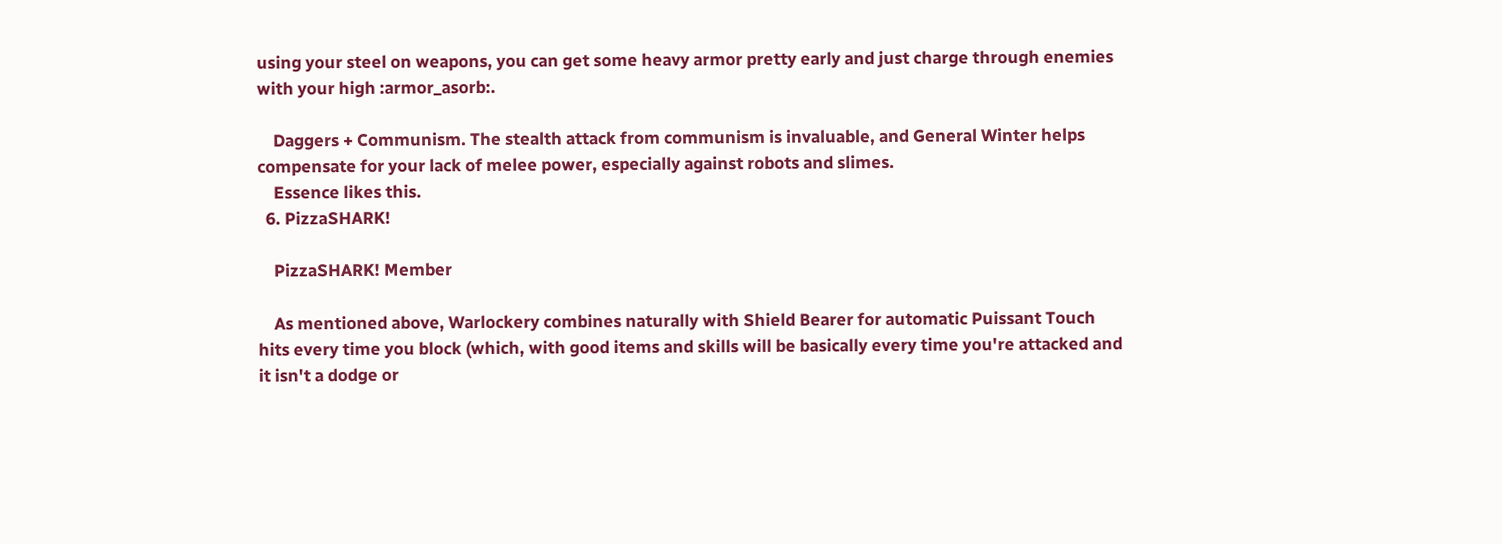using your steel on weapons, you can get some heavy armor pretty early and just charge through enemies with your high :armor_asorb:.

    Daggers + Communism. The stealth attack from communism is invaluable, and General Winter helps compensate for your lack of melee power, especially against robots and slimes.
    Essence likes this.
  6. PizzaSHARK!

    PizzaSHARK! Member

    As mentioned above, Warlockery combines naturally with Shield Bearer for automatic Puissant Touch hits every time you block (which, with good items and skills will be basically every time you're attacked and it isn't a dodge or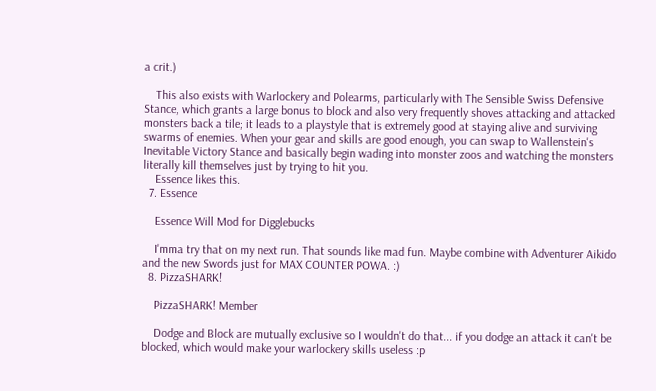a crit.)

    This also exists with Warlockery and Polearms, particularly with The Sensible Swiss Defensive Stance, which grants a large bonus to block and also very frequently shoves attacking and attacked monsters back a tile; it leads to a playstyle that is extremely good at staying alive and surviving swarms of enemies. When your gear and skills are good enough, you can swap to Wallenstein's Inevitable Victory Stance and basically begin wading into monster zoos and watching the monsters literally kill themselves just by trying to hit you.
    Essence likes this.
  7. Essence

    Essence Will Mod for Digglebucks

    I'mma try that on my next run. That sounds like mad fun. Maybe combine with Adventurer Aikido and the new Swords just for MAX COUNTER POWA. :)
  8. PizzaSHARK!

    PizzaSHARK! Member

    Dodge and Block are mutually exclusive so I wouldn't do that... if you dodge an attack it can't be blocked, which would make your warlockery skills useless :p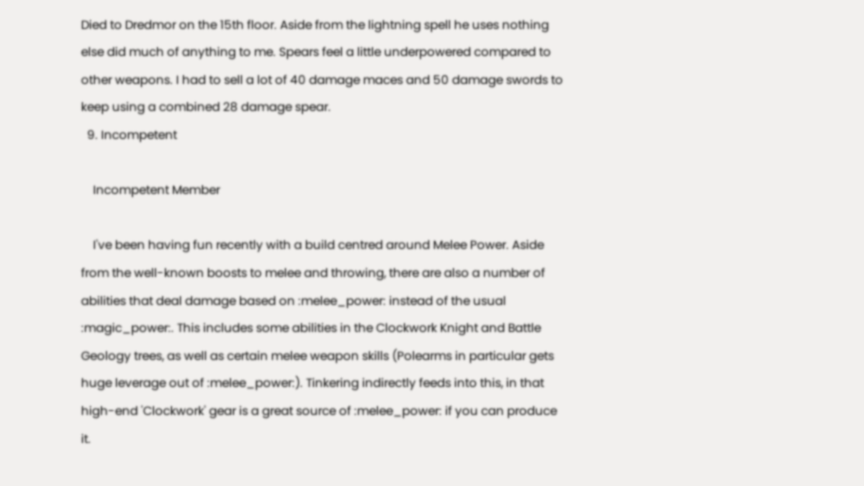Died to Dredmor on the 15th floor. Aside from the lightning spell he uses nothing else did much of anything to me. Spears feel a little underpowered compared to other weapons. I had to sell a lot of 40 damage maces and 50 damage swords to keep using a combined 28 damage spear.
  9. Incompetent

    Incompetent Member

    I've been having fun recently with a build centred around Melee Power. Aside from the well-known boosts to melee and throwing, there are also a number of abilities that deal damage based on :melee_power: instead of the usual :magic_power:. This includes some abilities in the Clockwork Knight and Battle Geology trees, as well as certain melee weapon skills (Polearms in particular gets huge leverage out of :melee_power:). Tinkering indirectly feeds into this, in that high-end 'Clockwork' gear is a great source of :melee_power: if you can produce it.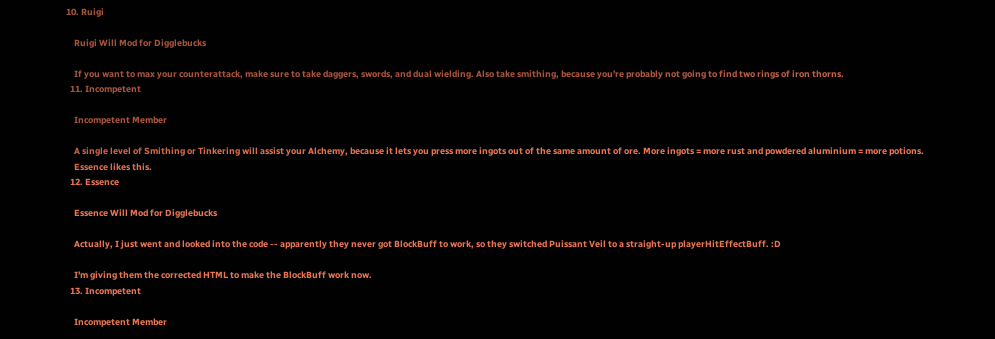10. Ruigi

    Ruigi Will Mod for Digglebucks

    If you want to max your counterattack, make sure to take daggers, swords, and dual wielding. Also take smithing, because you're probably not going to find two rings of iron thorns.
  11. Incompetent

    Incompetent Member

    A single level of Smithing or Tinkering will assist your Alchemy, because it lets you press more ingots out of the same amount of ore. More ingots = more rust and powdered aluminium = more potions.
    Essence likes this.
  12. Essence

    Essence Will Mod for Digglebucks

    Actually, I just went and looked into the code -- apparently they never got BlockBuff to work, so they switched Puissant Veil to a straight-up playerHitEffectBuff. :D

    I'm giving them the corrected HTML to make the BlockBuff work now.
  13. Incompetent

    Incompetent Member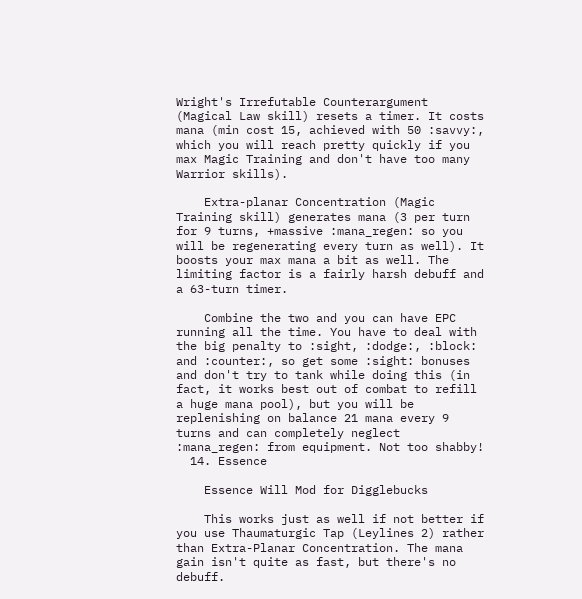Wright's Irrefutable Counterargument (Magical Law skill) resets a timer. It costs mana (min cost 15, achieved with 50 :savvy:, which you will reach pretty quickly if you max Magic Training and don't have too many Warrior skills).

    Extra-planar Concentration (Magic Training skill) generates mana (3 per turn for 9 turns, +massive :mana_regen: so you will be regenerating every turn as well). It boosts your max mana a bit as well. The limiting factor is a fairly harsh debuff and a 63-turn timer.

    Combine the two and you can have EPC running all the time. You have to deal with the big penalty to :sight, :dodge:, :block: and :counter:, so get some :sight: bonuses and don't try to tank while doing this (in fact, it works best out of combat to refill a huge mana pool), but you will be replenishing on balance 21 mana every 9 turns and can completely neglect :mana_regen: from equipment. Not too shabby!
  14. Essence

    Essence Will Mod for Digglebucks

    This works just as well if not better if you use Thaumaturgic Tap (Leylines 2) rather than Extra-Planar Concentration. The mana gain isn't quite as fast, but there's no debuff.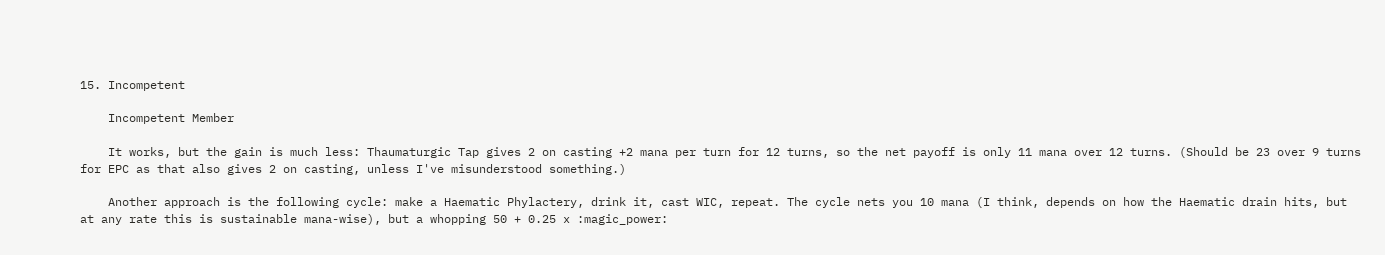15. Incompetent

    Incompetent Member

    It works, but the gain is much less: Thaumaturgic Tap gives 2 on casting +2 mana per turn for 12 turns, so the net payoff is only 11 mana over 12 turns. (Should be 23 over 9 turns for EPC as that also gives 2 on casting, unless I've misunderstood something.)

    Another approach is the following cycle: make a Haematic Phylactery, drink it, cast WIC, repeat. The cycle nets you 10 mana (I think, depends on how the Haematic drain hits, but at any rate this is sustainable mana-wise), but a whopping 50 + 0.25 x :magic_power: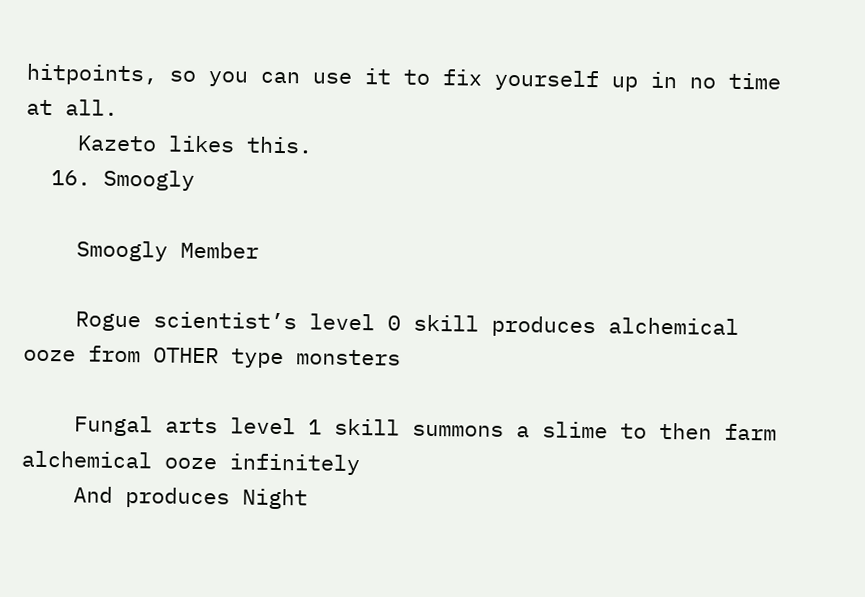hitpoints, so you can use it to fix yourself up in no time at all.
    Kazeto likes this.
  16. Smoogly

    Smoogly Member

    Rogue scientist’s level 0 skill produces alchemical ooze from OTHER type monsters

    Fungal arts level 1 skill summons a slime to then farm alchemical ooze infinitely
    And produces Night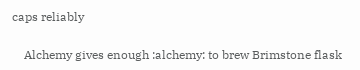caps reliably

    Alchemy gives enough :alchemy: to brew Brimstone flask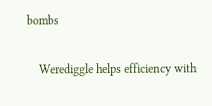bombs

    Werediggle helps efficiency with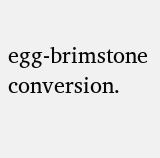egg-brimstone conversion.